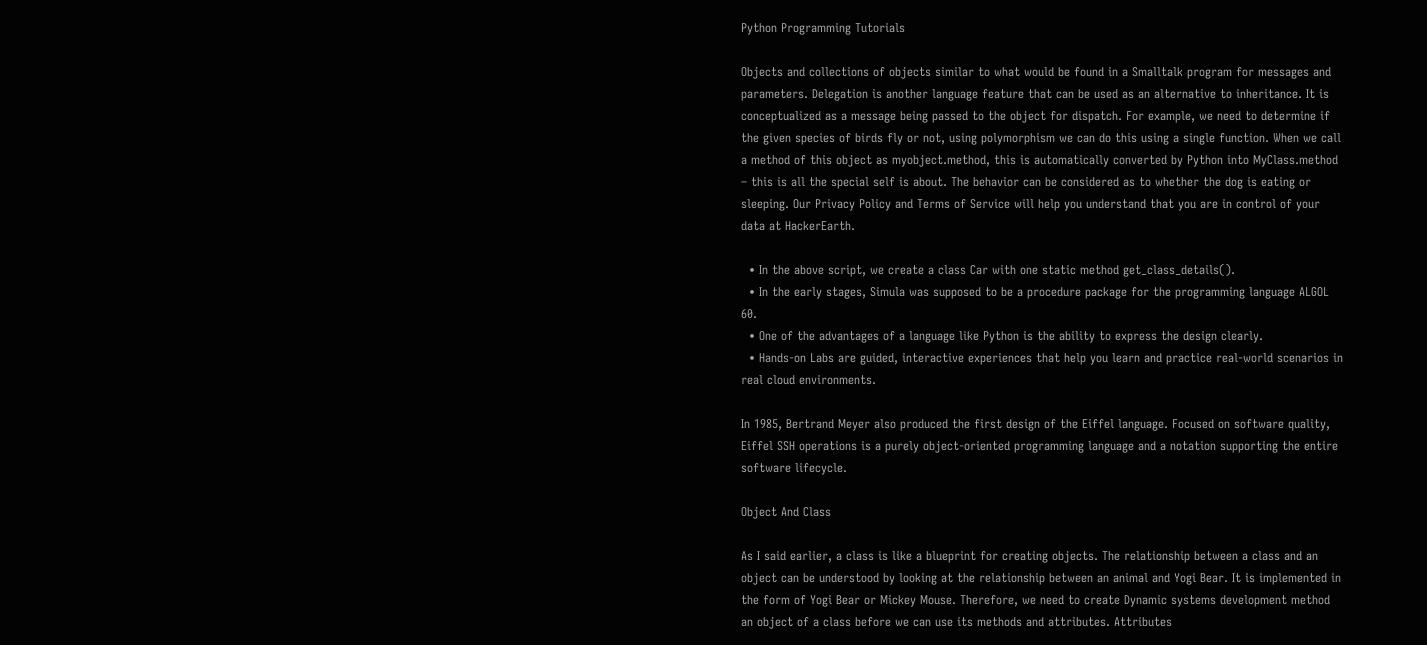Python Programming Tutorials

Objects and collections of objects similar to what would be found in a Smalltalk program for messages and parameters. Delegation is another language feature that can be used as an alternative to inheritance. It is conceptualized as a message being passed to the object for dispatch. For example, we need to determine if the given species of birds fly or not, using polymorphism we can do this using a single function. When we call a method of this object as myobject.method, this is automatically converted by Python into MyClass.method – this is all the special self is about. The behavior can be considered as to whether the dog is eating or sleeping. Our Privacy Policy and Terms of Service will help you understand that you are in control of your data at HackerEarth.

  • In the above script, we create a class Car with one static method get_class_details().
  • In the early stages, Simula was supposed to be a procedure package for the programming language ALGOL 60.
  • One of the advantages of a language like Python is the ability to express the design clearly.
  • Hands-on Labs are guided, interactive experiences that help you learn and practice real-world scenarios in real cloud environments.

In 1985, Bertrand Meyer also produced the first design of the Eiffel language. Focused on software quality, Eiffel SSH operations is a purely object-oriented programming language and a notation supporting the entire software lifecycle.

Object And Class

As I said earlier, a class is like a blueprint for creating objects. The relationship between a class and an object can be understood by looking at the relationship between an animal and Yogi Bear. It is implemented in the form of Yogi Bear or Mickey Mouse. Therefore, we need to create Dynamic systems development method an object of a class before we can use its methods and attributes. Attributes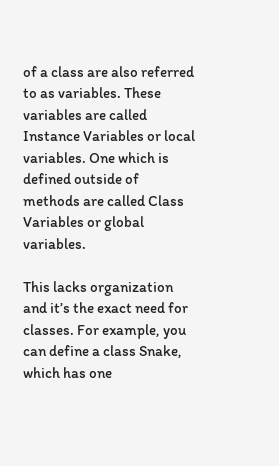of a class are also referred to as variables. These variables are called Instance Variables or local variables. One which is defined outside of methods are called Class Variables or global variables.

This lacks organization and it’s the exact need for classes. For example, you can define a class Snake, which has one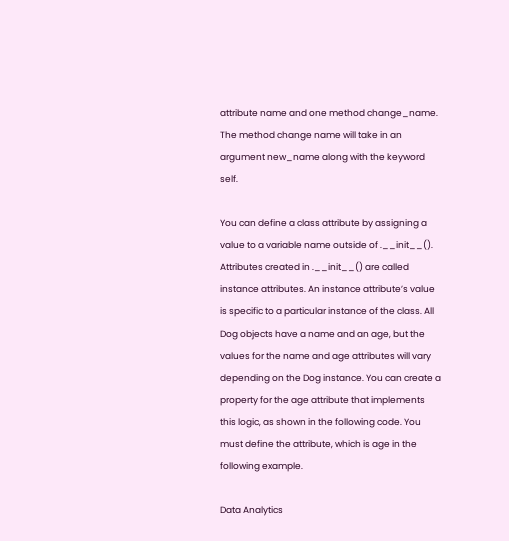attribute name and one method change_name. The method change name will take in an argument new_name along with the keyword self.

You can define a class attribute by assigning a value to a variable name outside of .__init__(). Attributes created in .__init__() are called instance attributes. An instance attribute’s value is specific to a particular instance of the class. All Dog objects have a name and an age, but the values for the name and age attributes will vary depending on the Dog instance. You can create a property for the age attribute that implements this logic, as shown in the following code. You must define the attribute, which is age in the following example.

Data Analytics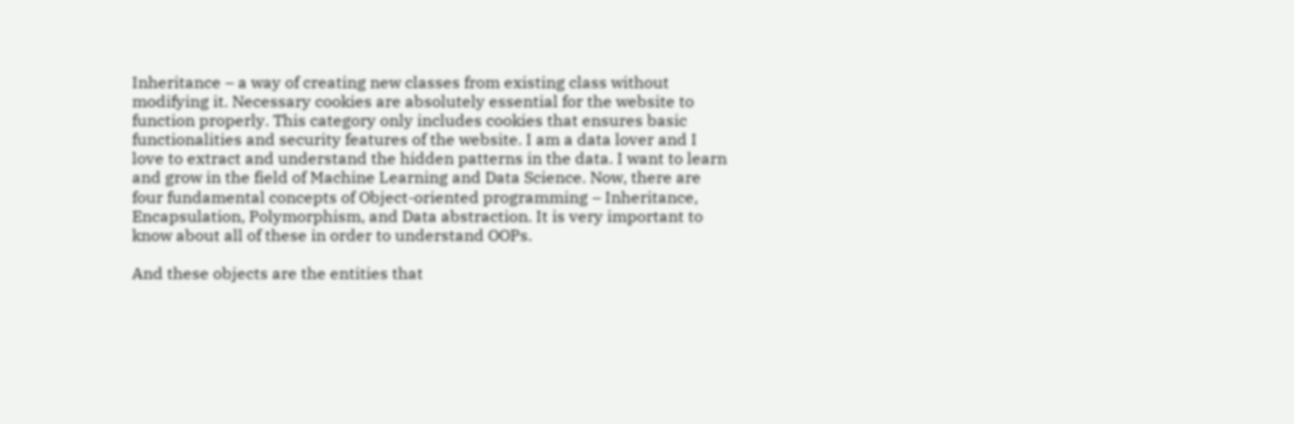Inheritance – a way of creating new classes from existing class without modifying it. Necessary cookies are absolutely essential for the website to function properly. This category only includes cookies that ensures basic functionalities and security features of the website. I am a data lover and I love to extract and understand the hidden patterns in the data. I want to learn and grow in the field of Machine Learning and Data Science. Now, there are four fundamental concepts of Object-oriented programming – Inheritance, Encapsulation, Polymorphism, and Data abstraction. It is very important to know about all of these in order to understand OOPs.

And these objects are the entities that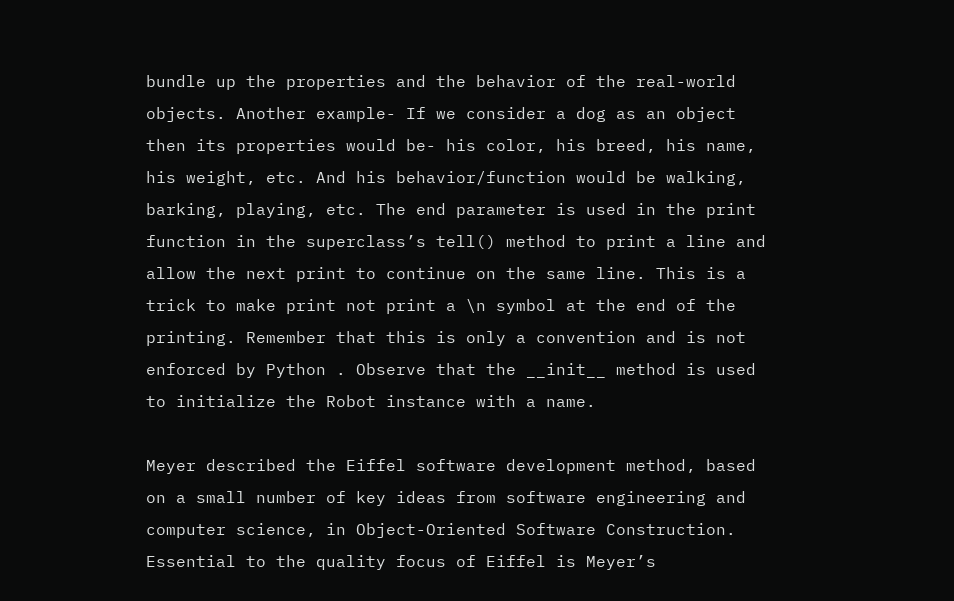bundle up the properties and the behavior of the real-world objects. Another example- If we consider a dog as an object then its properties would be- his color, his breed, his name, his weight, etc. And his behavior/function would be walking, barking, playing, etc. The end parameter is used in the print function in the superclass’s tell() method to print a line and allow the next print to continue on the same line. This is a trick to make print not print a \n symbol at the end of the printing. Remember that this is only a convention and is not enforced by Python . Observe that the __init__ method is used to initialize the Robot instance with a name.

Meyer described the Eiffel software development method, based on a small number of key ideas from software engineering and computer science, in Object-Oriented Software Construction. Essential to the quality focus of Eiffel is Meyer’s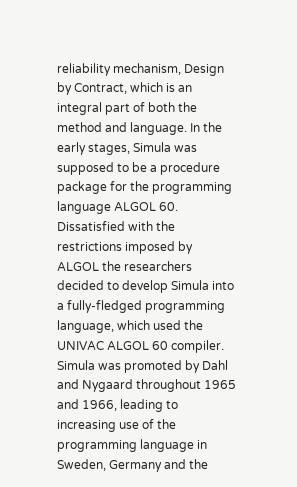reliability mechanism, Design by Contract, which is an integral part of both the method and language. In the early stages, Simula was supposed to be a procedure package for the programming language ALGOL 60. Dissatisfied with the restrictions imposed by ALGOL the researchers decided to develop Simula into a fully-fledged programming language, which used the UNIVAC ALGOL 60 compiler. Simula was promoted by Dahl and Nygaard throughout 1965 and 1966, leading to increasing use of the programming language in Sweden, Germany and the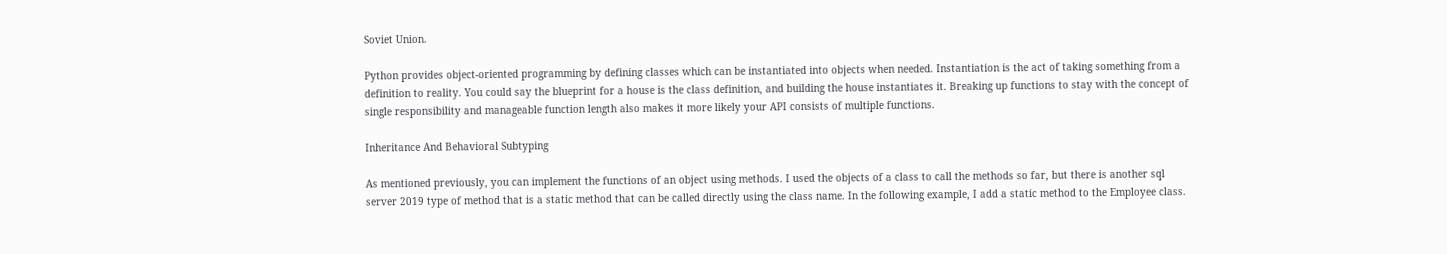Soviet Union.

Python provides object-oriented programming by defining classes which can be instantiated into objects when needed. Instantiation is the act of taking something from a definition to reality. You could say the blueprint for a house is the class definition, and building the house instantiates it. Breaking up functions to stay with the concept of single responsibility and manageable function length also makes it more likely your API consists of multiple functions.

Inheritance And Behavioral Subtyping

As mentioned previously, you can implement the functions of an object using methods. I used the objects of a class to call the methods so far, but there is another sql server 2019 type of method that is a static method that can be called directly using the class name. In the following example, I add a static method to the Employee class.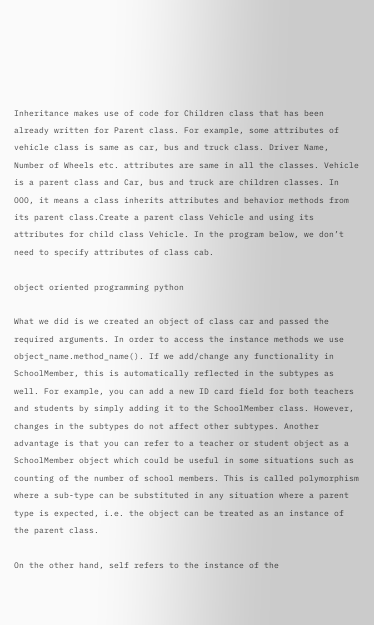Inheritance makes use of code for Children class that has been already written for Parent class. For example, some attributes of vehicle class is same as car, bus and truck class. Driver Name, Number of Wheels etc. attributes are same in all the classes. Vehicle is a parent class and Car, bus and truck are children classes. In OOO, it means a class inherits attributes and behavior methods from its parent class.Create a parent class Vehicle and using its attributes for child class Vehicle. In the program below, we don’t need to specify attributes of class cab.

object oriented programming python

What we did is we created an object of class car and passed the required arguments. In order to access the instance methods we use object_name.method_name(). If we add/change any functionality in SchoolMember, this is automatically reflected in the subtypes as well. For example, you can add a new ID card field for both teachers and students by simply adding it to the SchoolMember class. However, changes in the subtypes do not affect other subtypes. Another advantage is that you can refer to a teacher or student object as a SchoolMember object which could be useful in some situations such as counting of the number of school members. This is called polymorphism where a sub-type can be substituted in any situation where a parent type is expected, i.e. the object can be treated as an instance of the parent class.

On the other hand, self refers to the instance of the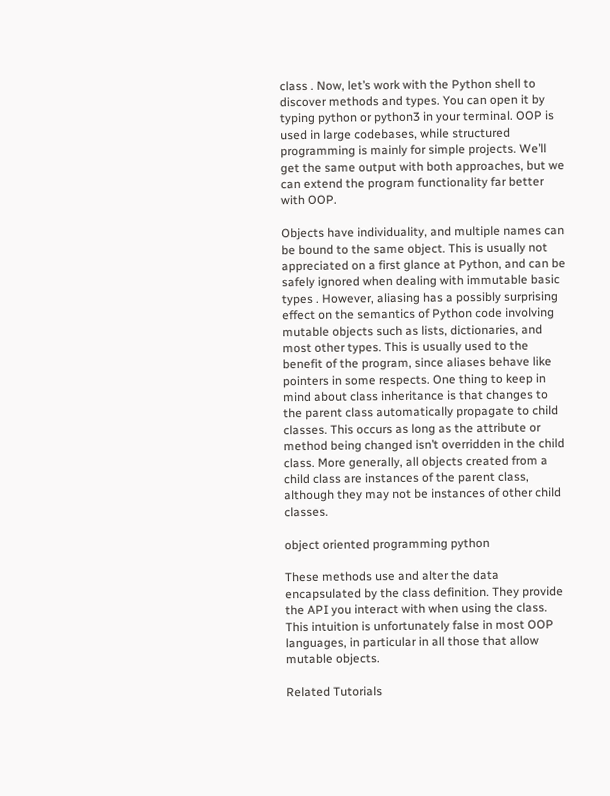class . Now, let’s work with the Python shell to discover methods and types. You can open it by typing python or python3 in your terminal. OOP is used in large codebases, while structured programming is mainly for simple projects. We’ll get the same output with both approaches, but we can extend the program functionality far better with OOP.

Objects have individuality, and multiple names can be bound to the same object. This is usually not appreciated on a first glance at Python, and can be safely ignored when dealing with immutable basic types . However, aliasing has a possibly surprising effect on the semantics of Python code involving mutable objects such as lists, dictionaries, and most other types. This is usually used to the benefit of the program, since aliases behave like pointers in some respects. One thing to keep in mind about class inheritance is that changes to the parent class automatically propagate to child classes. This occurs as long as the attribute or method being changed isn’t overridden in the child class. More generally, all objects created from a child class are instances of the parent class, although they may not be instances of other child classes.

object oriented programming python

These methods use and alter the data encapsulated by the class definition. They provide the API you interact with when using the class. This intuition is unfortunately false in most OOP languages, in particular in all those that allow mutable objects.

Related Tutorials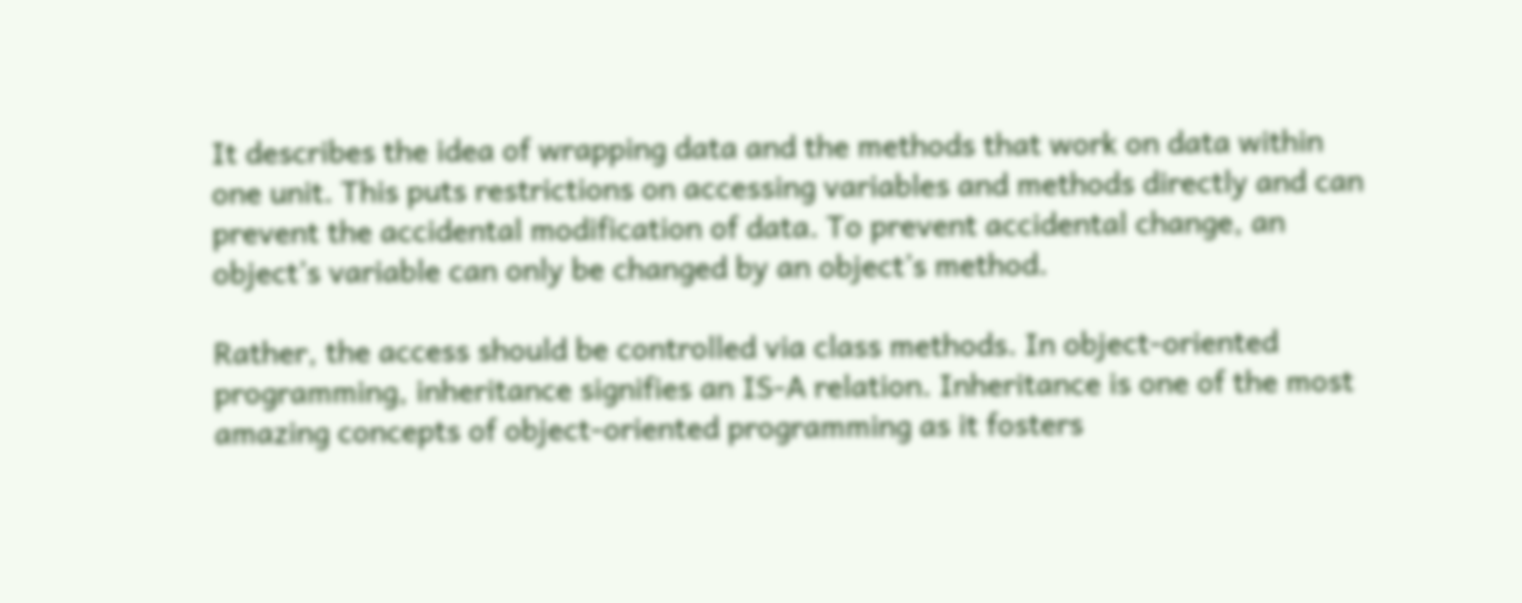It describes the idea of wrapping data and the methods that work on data within one unit. This puts restrictions on accessing variables and methods directly and can prevent the accidental modification of data. To prevent accidental change, an object’s variable can only be changed by an object’s method.

Rather, the access should be controlled via class methods. In object-oriented programming, inheritance signifies an IS-A relation. Inheritance is one of the most amazing concepts of object-oriented programming as it fosters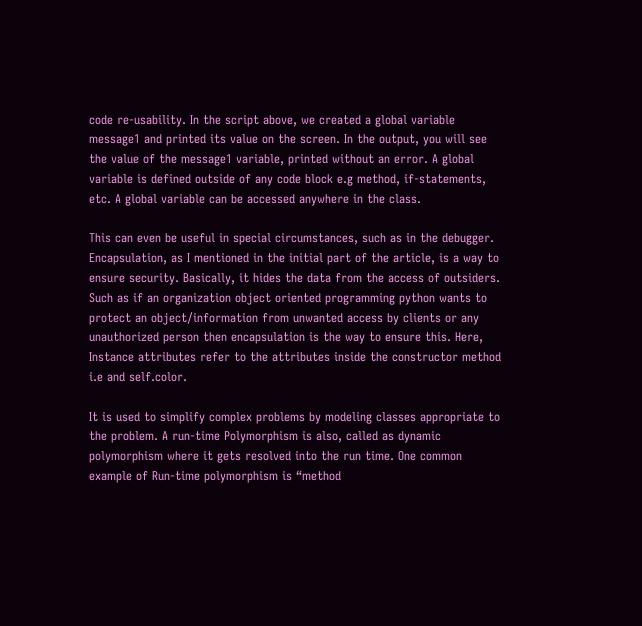code re-usability. In the script above, we created a global variable message1 and printed its value on the screen. In the output, you will see the value of the message1 variable, printed without an error. A global variable is defined outside of any code block e.g method, if-statements, etc. A global variable can be accessed anywhere in the class.

This can even be useful in special circumstances, such as in the debugger. Encapsulation, as I mentioned in the initial part of the article, is a way to ensure security. Basically, it hides the data from the access of outsiders. Such as if an organization object oriented programming python wants to protect an object/information from unwanted access by clients or any unauthorized person then encapsulation is the way to ensure this. Here, Instance attributes refer to the attributes inside the constructor method i.e and self.color.

It is used to simplify complex problems by modeling classes appropriate to the problem. A run-time Polymorphism is also, called as dynamic polymorphism where it gets resolved into the run time. One common example of Run-time polymorphism is “method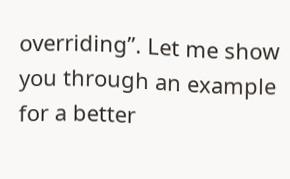overriding”. Let me show you through an example for a better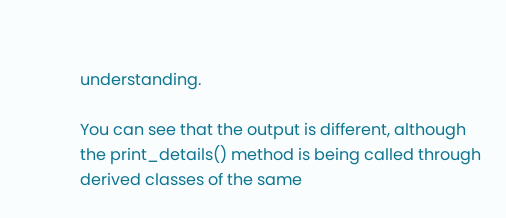understanding.

You can see that the output is different, although the print_details() method is being called through derived classes of the same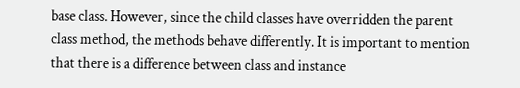base class. However, since the child classes have overridden the parent class method, the methods behave differently. It is important to mention that there is a difference between class and instance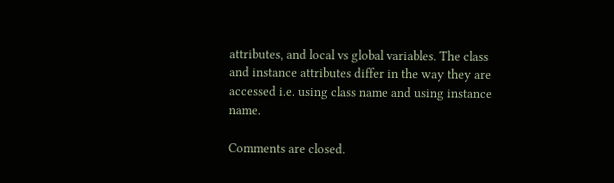attributes, and local vs global variables. The class and instance attributes differ in the way they are accessed i.e. using class name and using instance name.

Comments are closed.